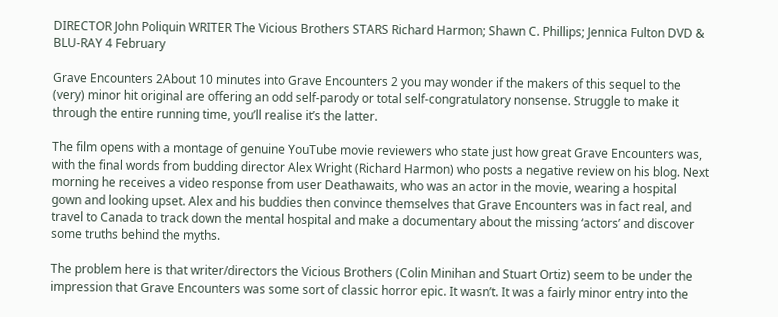DIRECTOR John Poliquin WRITER The Vicious Brothers STARS Richard Harmon; Shawn C. Phillips; Jennica Fulton DVD & BLU-RAY 4 February

Grave Encounters 2About 10 minutes into Grave Encounters 2 you may wonder if the makers of this sequel to the (very) minor hit original are offering an odd self-parody or total self-congratulatory nonsense. Struggle to make it through the entire running time, you’ll realise it’s the latter.

The film opens with a montage of genuine YouTube movie reviewers who state just how great Grave Encounters was, with the final words from budding director Alex Wright (Richard Harmon) who posts a negative review on his blog. Next morning he receives a video response from user Deathawaits, who was an actor in the movie, wearing a hospital gown and looking upset. Alex and his buddies then convince themselves that Grave Encounters was in fact real, and travel to Canada to track down the mental hospital and make a documentary about the missing ‘actors’ and discover some truths behind the myths.

The problem here is that writer/directors the Vicious Brothers (Colin Minihan and Stuart Ortiz) seem to be under the impression that Grave Encounters was some sort of classic horror epic. It wasn’t. It was a fairly minor entry into the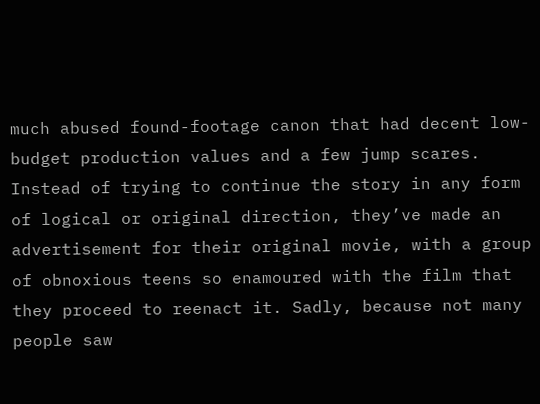much abused found-footage canon that had decent low-budget production values and a few jump scares. Instead of trying to continue the story in any form of logical or original direction, they’ve made an advertisement for their original movie, with a group of obnoxious teens so enamoured with the film that they proceed to reenact it. Sadly, because not many people saw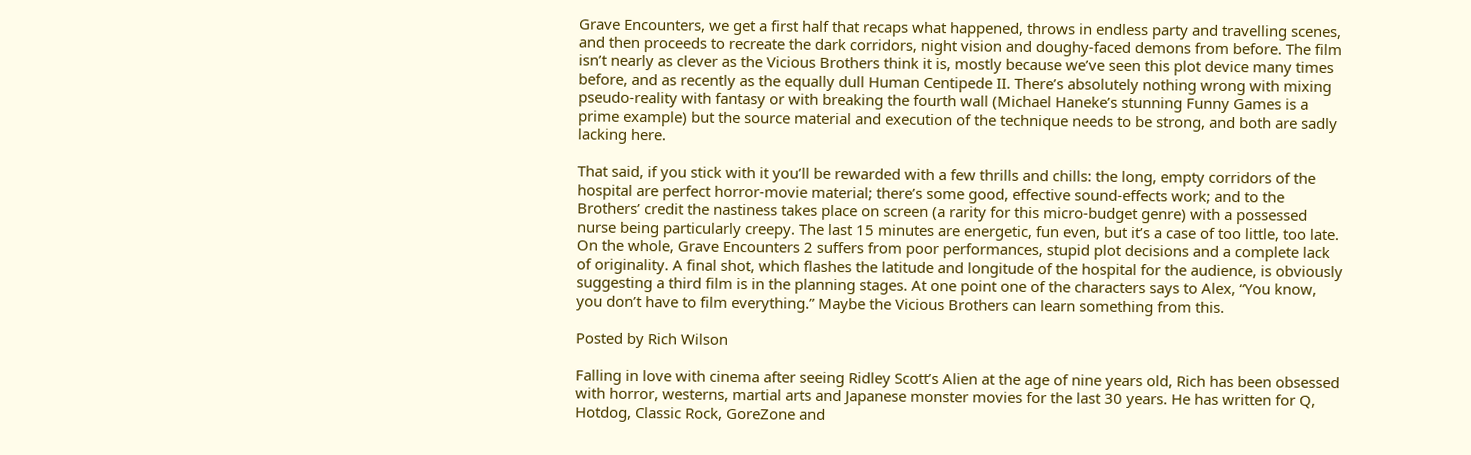Grave Encounters, we get a first half that recaps what happened, throws in endless party and travelling scenes, and then proceeds to recreate the dark corridors, night vision and doughy-faced demons from before. The film isn’t nearly as clever as the Vicious Brothers think it is, mostly because we’ve seen this plot device many times before, and as recently as the equally dull Human Centipede II. There’s absolutely nothing wrong with mixing pseudo-reality with fantasy or with breaking the fourth wall (Michael Haneke’s stunning Funny Games is a prime example) but the source material and execution of the technique needs to be strong, and both are sadly lacking here.

That said, if you stick with it you’ll be rewarded with a few thrills and chills: the long, empty corridors of the hospital are perfect horror-movie material; there’s some good, effective sound-effects work; and to the Brothers’ credit the nastiness takes place on screen (a rarity for this micro-budget genre) with a possessed nurse being particularly creepy. The last 15 minutes are energetic, fun even, but it’s a case of too little, too late. On the whole, Grave Encounters 2 suffers from poor performances, stupid plot decisions and a complete lack of originality. A final shot, which flashes the latitude and longitude of the hospital for the audience, is obviously suggesting a third film is in the planning stages. At one point one of the characters says to Alex, “You know, you don’t have to film everything.” Maybe the Vicious Brothers can learn something from this.

Posted by Rich Wilson

Falling in love with cinema after seeing Ridley Scott’s Alien at the age of nine years old, Rich has been obsessed with horror, westerns, martial arts and Japanese monster movies for the last 30 years. He has written for Q, Hotdog, Classic Rock, GoreZone and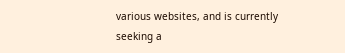various websites, and is currently seeking a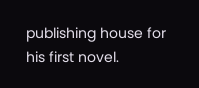publishing house for his first novel.